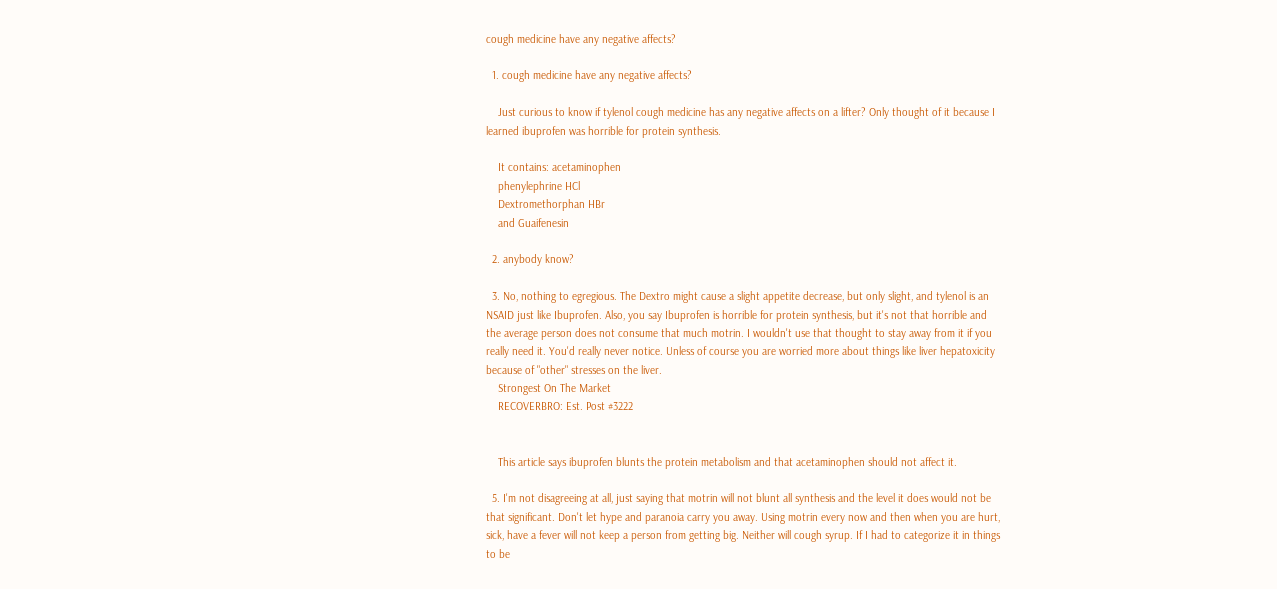cough medicine have any negative affects?

  1. cough medicine have any negative affects?

    Just curious to know if tylenol cough medicine has any negative affects on a lifter? Only thought of it because I learned ibuprofen was horrible for protein synthesis.

    It contains: acetaminophen
    phenylephrine HCl
    Dextromethorphan HBr
    and Guaifenesin

  2. anybody know?

  3. No, nothing to egregious. The Dextro might cause a slight appetite decrease, but only slight, and tylenol is an NSAID just like Ibuprofen. Also, you say Ibuprofen is horrible for protein synthesis, but it's not that horrible and the average person does not consume that much motrin. I wouldn't use that thought to stay away from it if you really need it. You'd really never notice. Unless of course you are worried more about things like liver hepatoxicity because of "other" stresses on the liver.
    Strongest On The Market
    RECOVERBRO: Est. Post #3222


    This article says ibuprofen blunts the protein metabolism and that acetaminophen should not affect it.

  5. I'm not disagreeing at all, just saying that motrin will not blunt all synthesis and the level it does would not be that significant. Don't let hype and paranoia carry you away. Using motrin every now and then when you are hurt, sick, have a fever will not keep a person from getting big. Neither will cough syrup. If I had to categorize it in things to be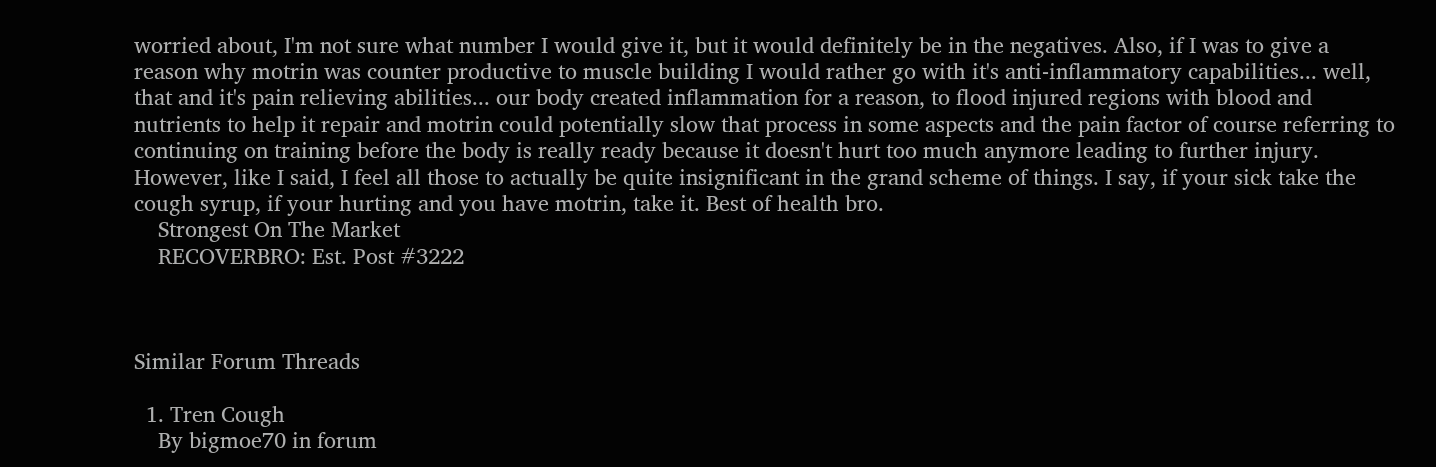worried about, I'm not sure what number I would give it, but it would definitely be in the negatives. Also, if I was to give a reason why motrin was counter productive to muscle building I would rather go with it's anti-inflammatory capabilities... well, that and it's pain relieving abilities... our body created inflammation for a reason, to flood injured regions with blood and nutrients to help it repair and motrin could potentially slow that process in some aspects and the pain factor of course referring to continuing on training before the body is really ready because it doesn't hurt too much anymore leading to further injury. However, like I said, I feel all those to actually be quite insignificant in the grand scheme of things. I say, if your sick take the cough syrup, if your hurting and you have motrin, take it. Best of health bro.
    Strongest On The Market
    RECOVERBRO: Est. Post #3222



Similar Forum Threads

  1. Tren Cough
    By bigmoe70 in forum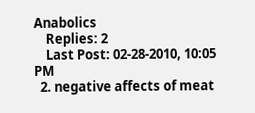Anabolics
    Replies: 2
    Last Post: 02-28-2010, 10:05 PM
  2. negative affects of meat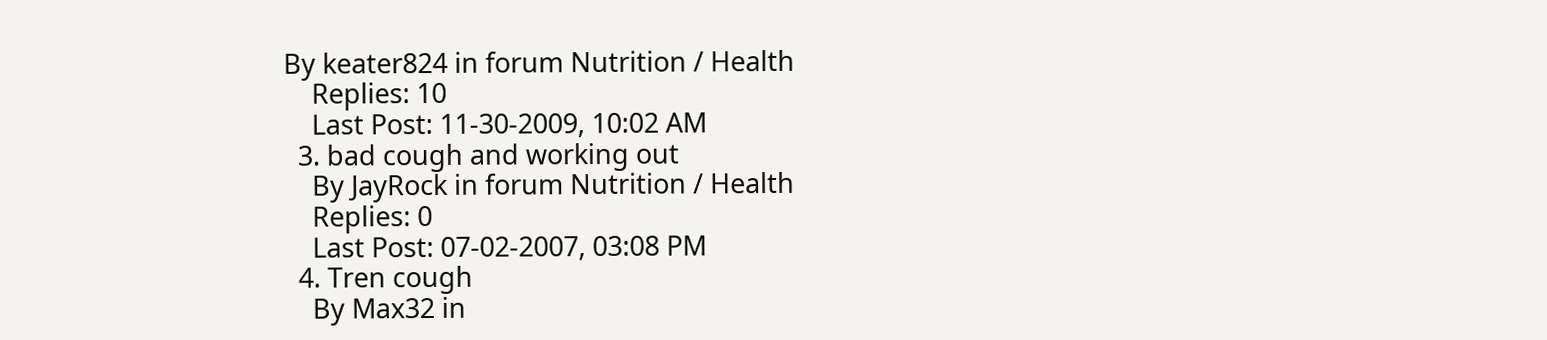By keater824 in forum Nutrition / Health
    Replies: 10
    Last Post: 11-30-2009, 10:02 AM
  3. bad cough and working out
    By JayRock in forum Nutrition / Health
    Replies: 0
    Last Post: 07-02-2007, 03:08 PM
  4. Tren cough
    By Max32 in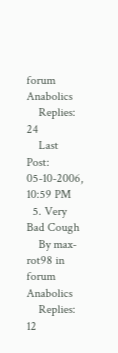forum Anabolics
    Replies: 24
    Last Post: 05-10-2006, 10:59 PM
  5. Very Bad Cough
    By max-rot98 in forum Anabolics
    Replies: 12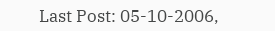Last Post: 05-10-2006,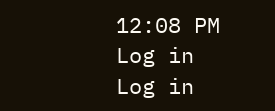12:08 PM
Log in
Log in